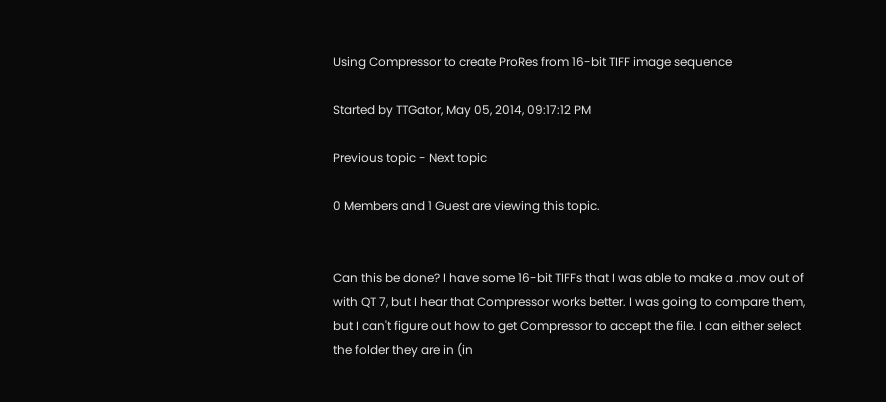Using Compressor to create ProRes from 16-bit TIFF image sequence

Started by TTGator, May 05, 2014, 09:17:12 PM

Previous topic - Next topic

0 Members and 1 Guest are viewing this topic.


Can this be done? I have some 16-bit TIFFs that I was able to make a .mov out of with QT 7, but I hear that Compressor works better. I was going to compare them, but I can't figure out how to get Compressor to accept the file. I can either select the folder they are in (in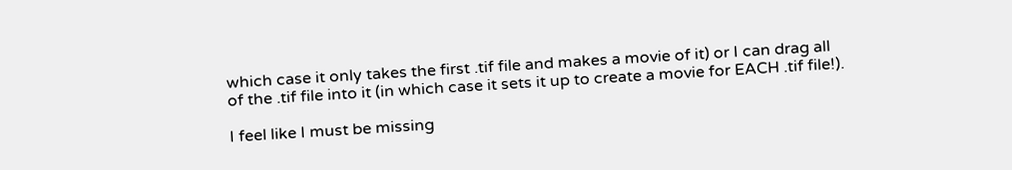which case it only takes the first .tif file and makes a movie of it) or I can drag all of the .tif file into it (in which case it sets it up to create a movie for EACH .tif file!).

I feel like I must be missing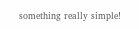something really simple!